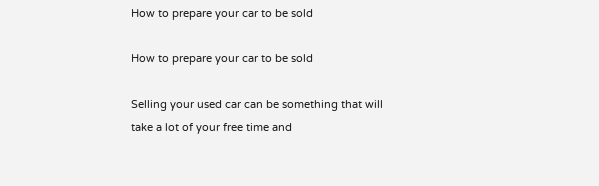How to prepare your car to be sold

How to prepare your car to be sold

Selling your used car can be something that will take a lot of your free time and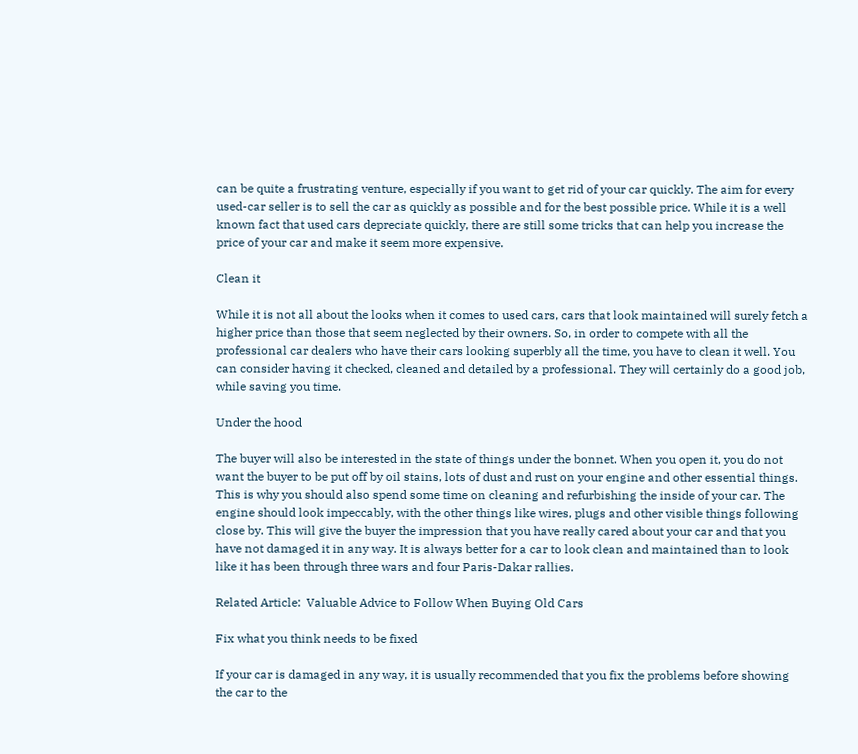can be quite a frustrating venture, especially if you want to get rid of your car quickly. The aim for every used-car seller is to sell the car as quickly as possible and for the best possible price. While it is a well known fact that used cars depreciate quickly, there are still some tricks that can help you increase the price of your car and make it seem more expensive.

Clean it

While it is not all about the looks when it comes to used cars, cars that look maintained will surely fetch a higher price than those that seem neglected by their owners. So, in order to compete with all the professional car dealers who have their cars looking superbly all the time, you have to clean it well. You can consider having it checked, cleaned and detailed by a professional. They will certainly do a good job, while saving you time.

Under the hood

The buyer will also be interested in the state of things under the bonnet. When you open it, you do not want the buyer to be put off by oil stains, lots of dust and rust on your engine and other essential things. This is why you should also spend some time on cleaning and refurbishing the inside of your car. The engine should look impeccably, with the other things like wires, plugs and other visible things following close by. This will give the buyer the impression that you have really cared about your car and that you have not damaged it in any way. It is always better for a car to look clean and maintained than to look like it has been through three wars and four Paris-Dakar rallies.

Related Article:  Valuable Advice to Follow When Buying Old Cars

Fix what you think needs to be fixed

If your car is damaged in any way, it is usually recommended that you fix the problems before showing the car to the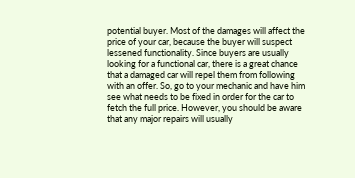potential buyer. Most of the damages will affect the price of your car, because the buyer will suspect lessened functionality. Since buyers are usually looking for a functional car, there is a great chance that a damaged car will repel them from following with an offer. So, go to your mechanic and have him see what needs to be fixed in order for the car to fetch the full price. However, you should be aware that any major repairs will usually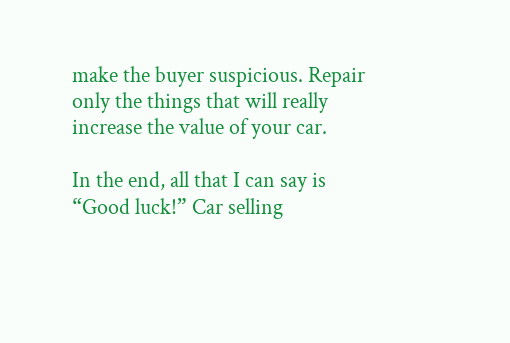make the buyer suspicious. Repair only the things that will really increase the value of your car.

In the end, all that I can say is “Good luck!” Car selling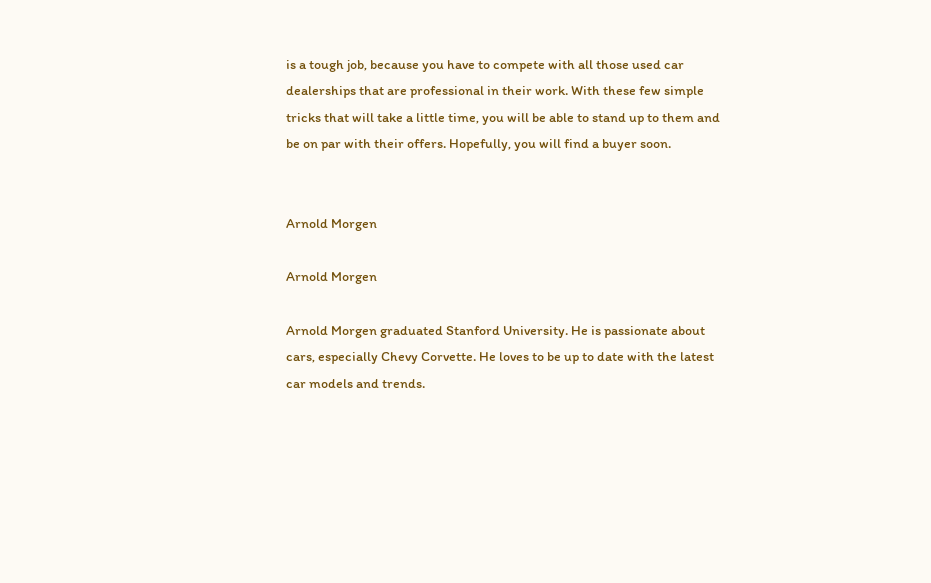is a tough job, because you have to compete with all those used car dealerships that are professional in their work. With these few simple tricks that will take a little time, you will be able to stand up to them and be on par with their offers. Hopefully, you will find a buyer soon.


Arnold Morgen

Arnold Morgen

Arnold Morgen graduated Stanford University. He is passionate about cars, especially Chevy Corvette. He loves to be up to date with the latest car models and trends.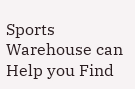Sports Warehouse can Help you Find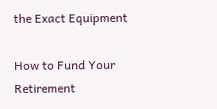the Exact Equipment

How to Fund Your Retirement